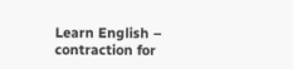Learn English – contraction for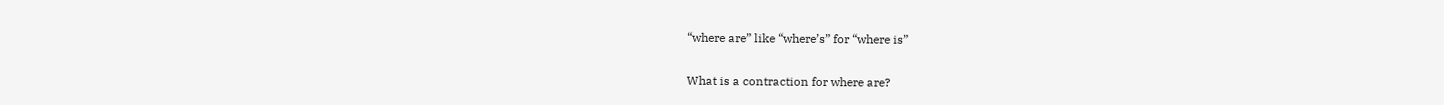“where are” like “where’s” for “where is”


What is a contraction for where are?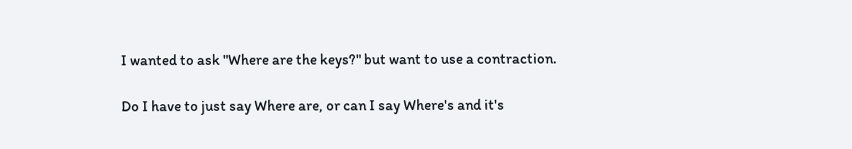I wanted to ask "Where are the keys?" but want to use a contraction.

Do I have to just say Where are, or can I say Where's and it's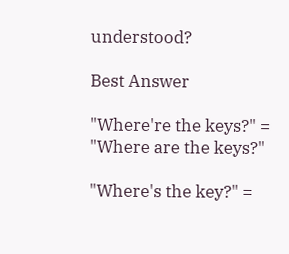understood?

Best Answer

"Where're the keys?" = "Where are the keys?"

"Where's the key?" =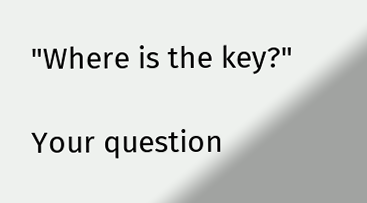"Where is the key?"

Your question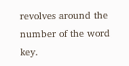revolves around the number of the word key.